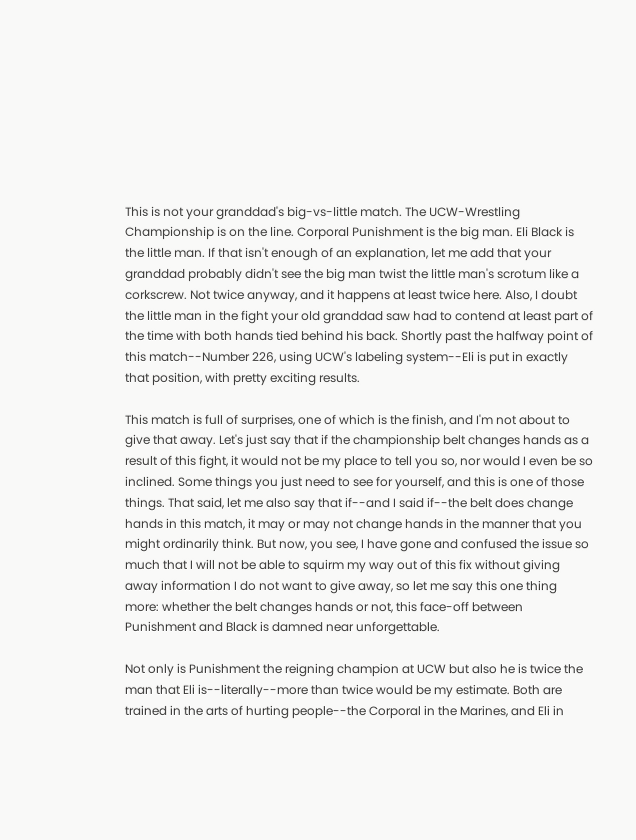This is not your granddad's big-vs-little match. The UCW-Wrestling Championship is on the line. Corporal Punishment is the big man. Eli Black is the little man. If that isn't enough of an explanation, let me add that your granddad probably didn't see the big man twist the little man's scrotum like a corkscrew. Not twice anyway, and it happens at least twice here. Also, I doubt the little man in the fight your old granddad saw had to contend at least part of the time with both hands tied behind his back. Shortly past the halfway point of this match--Number 226, using UCW's labeling system--Eli is put in exactly that position, with pretty exciting results.

This match is full of surprises, one of which is the finish, and I'm not about to give that away. Let's just say that if the championship belt changes hands as a result of this fight, it would not be my place to tell you so, nor would I even be so inclined. Some things you just need to see for yourself, and this is one of those things. That said, let me also say that if--and I said if--the belt does change hands in this match, it may or may not change hands in the manner that you might ordinarily think. But now, you see, I have gone and confused the issue so much that I will not be able to squirm my way out of this fix without giving away information I do not want to give away, so let me say this one thing more: whether the belt changes hands or not, this face-off between Punishment and Black is damned near unforgettable.

Not only is Punishment the reigning champion at UCW but also he is twice the man that Eli is--literally--more than twice would be my estimate. Both are trained in the arts of hurting people--the Corporal in the Marines, and Eli in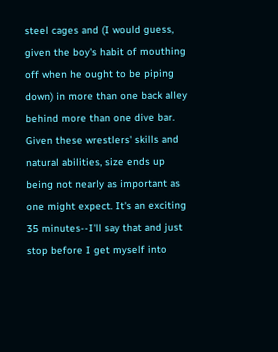steel cages and (I would guess, given the boy's habit of mouthing off when he ought to be piping down) in more than one back alley behind more than one dive bar. Given these wrestlers' skills and natural abilities, size ends up being not nearly as important as one might expect. It's an exciting 35 minutes--I'll say that and just stop before I get myself into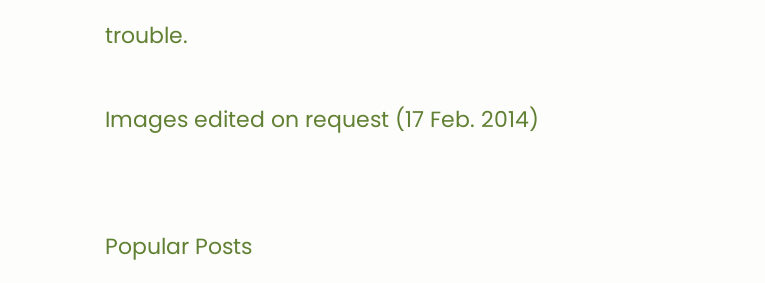trouble.

Images edited on request (17 Feb. 2014)


Popular Posts